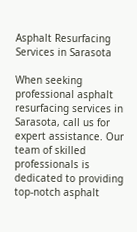Asphalt Resurfacing Services in Sarasota

When seeking professional asphalt resurfacing services in Sarasota, call us for expert assistance. Our team of skilled professionals is dedicated to providing top-notch asphalt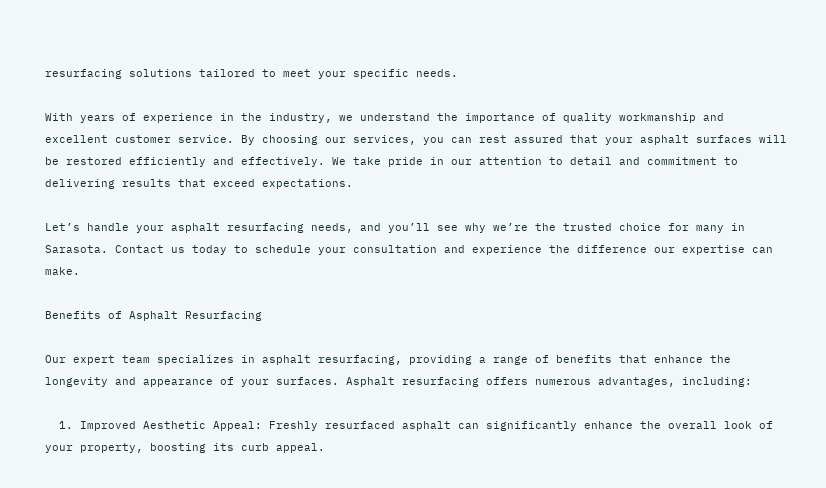resurfacing solutions tailored to meet your specific needs.

With years of experience in the industry, we understand the importance of quality workmanship and excellent customer service. By choosing our services, you can rest assured that your asphalt surfaces will be restored efficiently and effectively. We take pride in our attention to detail and commitment to delivering results that exceed expectations.

Let’s handle your asphalt resurfacing needs, and you’ll see why we’re the trusted choice for many in Sarasota. Contact us today to schedule your consultation and experience the difference our expertise can make.

Benefits of Asphalt Resurfacing

Our expert team specializes in asphalt resurfacing, providing a range of benefits that enhance the longevity and appearance of your surfaces. Asphalt resurfacing offers numerous advantages, including:

  1. Improved Aesthetic Appeal: Freshly resurfaced asphalt can significantly enhance the overall look of your property, boosting its curb appeal.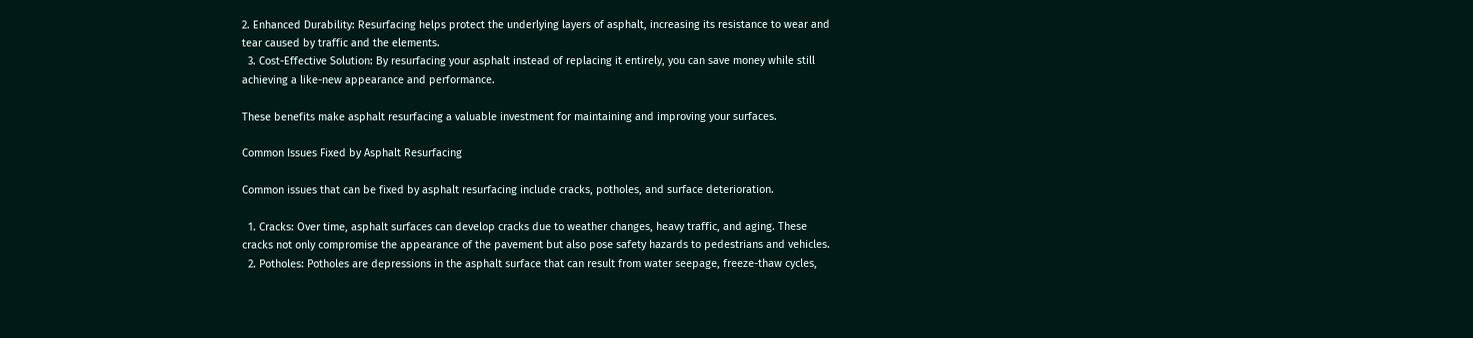2. Enhanced Durability: Resurfacing helps protect the underlying layers of asphalt, increasing its resistance to wear and tear caused by traffic and the elements.
  3. Cost-Effective Solution: By resurfacing your asphalt instead of replacing it entirely, you can save money while still achieving a like-new appearance and performance.

These benefits make asphalt resurfacing a valuable investment for maintaining and improving your surfaces.

Common Issues Fixed by Asphalt Resurfacing

Common issues that can be fixed by asphalt resurfacing include cracks, potholes, and surface deterioration.

  1. Cracks: Over time, asphalt surfaces can develop cracks due to weather changes, heavy traffic, and aging. These cracks not only compromise the appearance of the pavement but also pose safety hazards to pedestrians and vehicles.
  2. Potholes: Potholes are depressions in the asphalt surface that can result from water seepage, freeze-thaw cycles,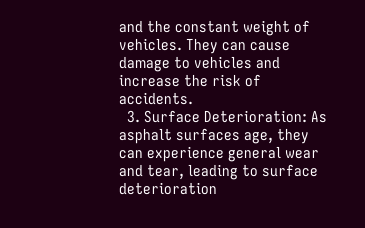and the constant weight of vehicles. They can cause damage to vehicles and increase the risk of accidents.
  3. Surface Deterioration: As asphalt surfaces age, they can experience general wear and tear, leading to surface deterioration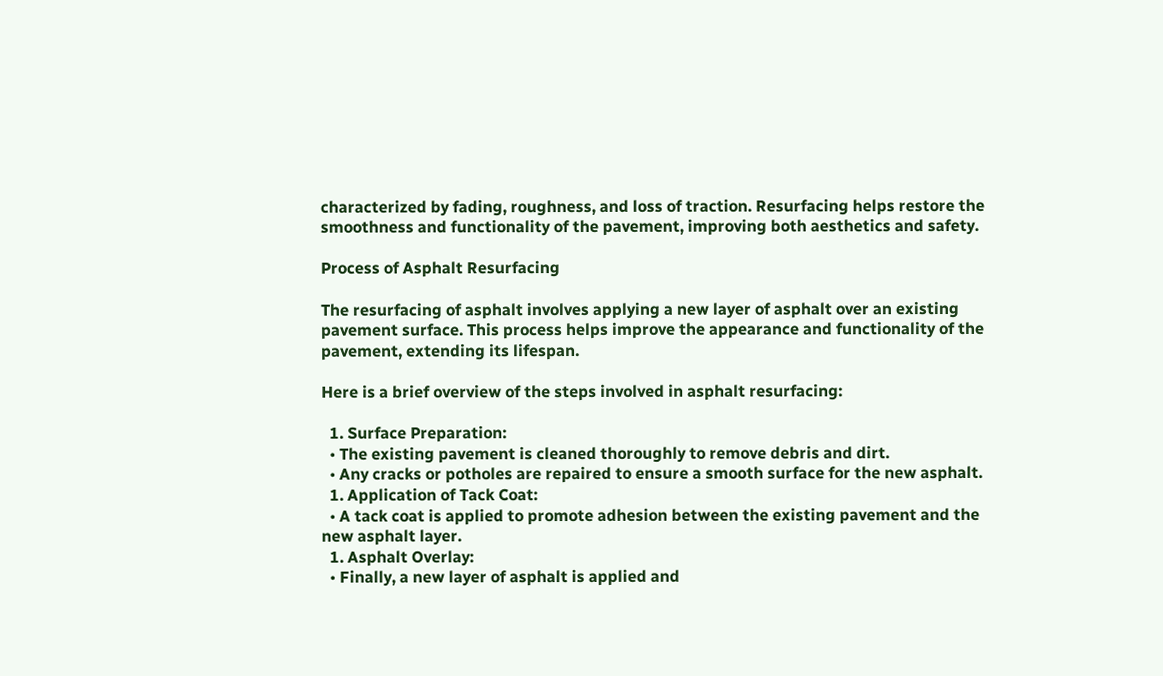characterized by fading, roughness, and loss of traction. Resurfacing helps restore the smoothness and functionality of the pavement, improving both aesthetics and safety.

Process of Asphalt Resurfacing

The resurfacing of asphalt involves applying a new layer of asphalt over an existing pavement surface. This process helps improve the appearance and functionality of the pavement, extending its lifespan.

Here is a brief overview of the steps involved in asphalt resurfacing:

  1. Surface Preparation:
  • The existing pavement is cleaned thoroughly to remove debris and dirt.
  • Any cracks or potholes are repaired to ensure a smooth surface for the new asphalt.
  1. Application of Tack Coat:
  • A tack coat is applied to promote adhesion between the existing pavement and the new asphalt layer.
  1. Asphalt Overlay:
  • Finally, a new layer of asphalt is applied and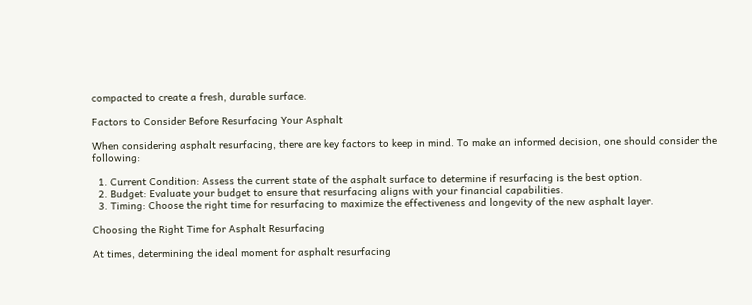compacted to create a fresh, durable surface.

Factors to Consider Before Resurfacing Your Asphalt

When considering asphalt resurfacing, there are key factors to keep in mind. To make an informed decision, one should consider the following:

  1. Current Condition: Assess the current state of the asphalt surface to determine if resurfacing is the best option.
  2. Budget: Evaluate your budget to ensure that resurfacing aligns with your financial capabilities.
  3. Timing: Choose the right time for resurfacing to maximize the effectiveness and longevity of the new asphalt layer.

Choosing the Right Time for Asphalt Resurfacing

At times, determining the ideal moment for asphalt resurfacing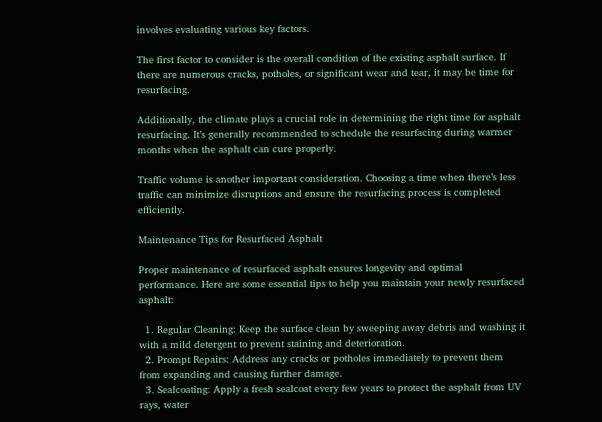involves evaluating various key factors.

The first factor to consider is the overall condition of the existing asphalt surface. If there are numerous cracks, potholes, or significant wear and tear, it may be time for resurfacing.

Additionally, the climate plays a crucial role in determining the right time for asphalt resurfacing. It’s generally recommended to schedule the resurfacing during warmer months when the asphalt can cure properly.

Traffic volume is another important consideration. Choosing a time when there’s less traffic can minimize disruptions and ensure the resurfacing process is completed efficiently.

Maintenance Tips for Resurfaced Asphalt

Proper maintenance of resurfaced asphalt ensures longevity and optimal performance. Here are some essential tips to help you maintain your newly resurfaced asphalt:

  1. Regular Cleaning: Keep the surface clean by sweeping away debris and washing it with a mild detergent to prevent staining and deterioration.
  2. Prompt Repairs: Address any cracks or potholes immediately to prevent them from expanding and causing further damage.
  3. Sealcoating: Apply a fresh sealcoat every few years to protect the asphalt from UV rays, water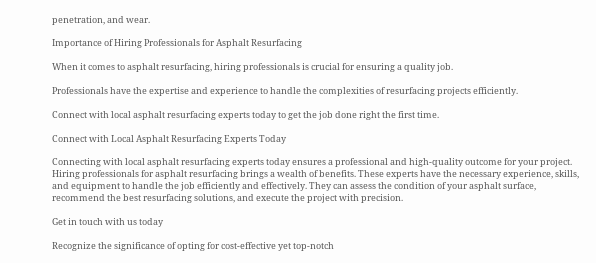penetration, and wear.

Importance of Hiring Professionals for Asphalt Resurfacing

When it comes to asphalt resurfacing, hiring professionals is crucial for ensuring a quality job.

Professionals have the expertise and experience to handle the complexities of resurfacing projects efficiently.

Connect with local asphalt resurfacing experts today to get the job done right the first time.

Connect with Local Asphalt Resurfacing Experts Today

Connecting with local asphalt resurfacing experts today ensures a professional and high-quality outcome for your project. Hiring professionals for asphalt resurfacing brings a wealth of benefits. These experts have the necessary experience, skills, and equipment to handle the job efficiently and effectively. They can assess the condition of your asphalt surface, recommend the best resurfacing solutions, and execute the project with precision.

Get in touch with us today

Recognize the significance of opting for cost-effective yet top-notch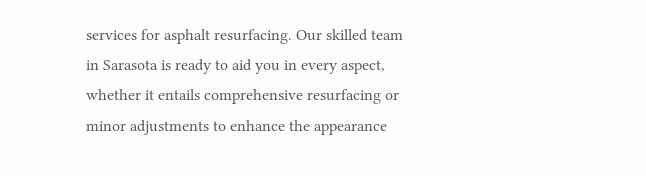services for asphalt resurfacing. Our skilled team in Sarasota is ready to aid you in every aspect, whether it entails comprehensive resurfacing or minor adjustments to enhance the appearance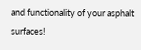and functionality of your asphalt surfaces!